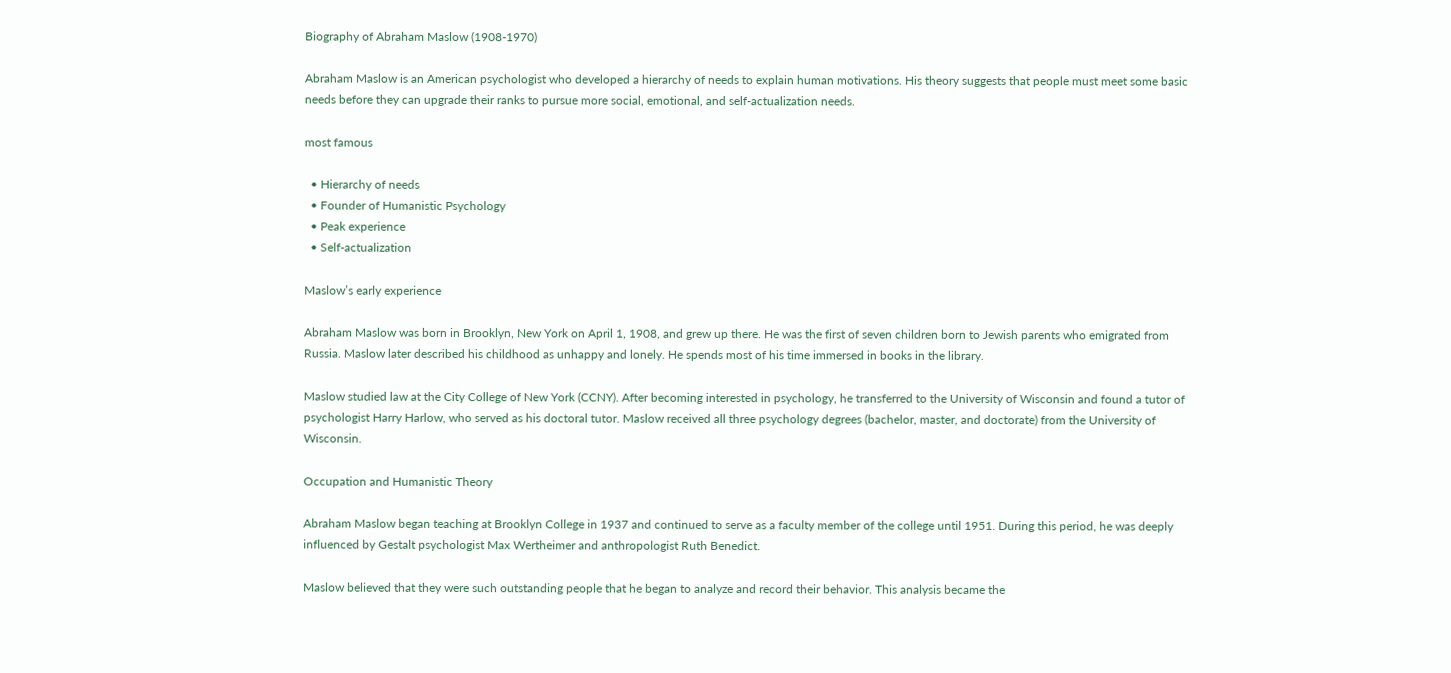Biography of Abraham Maslow (1908-1970)

Abraham Maslow is an American psychologist who developed a hierarchy of needs to explain human motivations. His theory suggests that people must meet some basic needs before they can upgrade their ranks to pursue more social, emotional, and self-actualization needs.

most famous

  • Hierarchy of needs
  • Founder of Humanistic Psychology
  • Peak experience
  • Self-actualization

Maslow’s early experience

Abraham Maslow was born in Brooklyn, New York on April 1, 1908, and grew up there. He was the first of seven children born to Jewish parents who emigrated from Russia. Maslow later described his childhood as unhappy and lonely. He spends most of his time immersed in books in the library.

Maslow studied law at the City College of New York (CCNY). After becoming interested in psychology, he transferred to the University of Wisconsin and found a tutor of psychologist Harry Harlow, who served as his doctoral tutor. Maslow received all three psychology degrees (bachelor, master, and doctorate) from the University of Wisconsin.

Occupation and Humanistic Theory

Abraham Maslow began teaching at Brooklyn College in 1937 and continued to serve as a faculty member of the college until 1951. During this period, he was deeply influenced by Gestalt psychologist Max Wertheimer and anthropologist Ruth Benedict.

Maslow believed that they were such outstanding people that he began to analyze and record their behavior. This analysis became the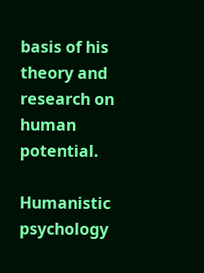basis of his theory and research on human potential.

Humanistic psychology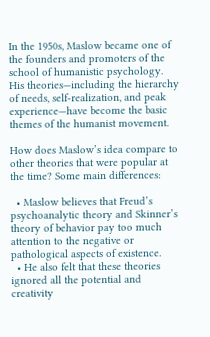In the 1950s, Maslow became one of the founders and promoters of the school of humanistic psychology. His theories—including the hierarchy of needs, self-realization, and peak experience—have become the basic themes of the humanist movement.

How does Maslow’s idea compare to other theories that were popular at the time? Some main differences:

  • Maslow believes that Freud’s psychoanalytic theory and Skinner’s theory of behavior pay too much attention to the negative or pathological aspects of existence.
  • He also felt that these theories ignored all the potential and creativity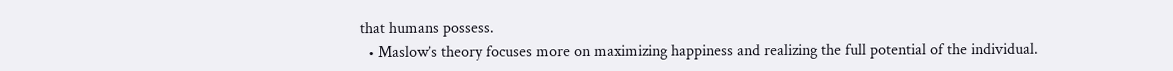that humans possess.
  • Maslow’s theory focuses more on maximizing happiness and realizing the full potential of the individual.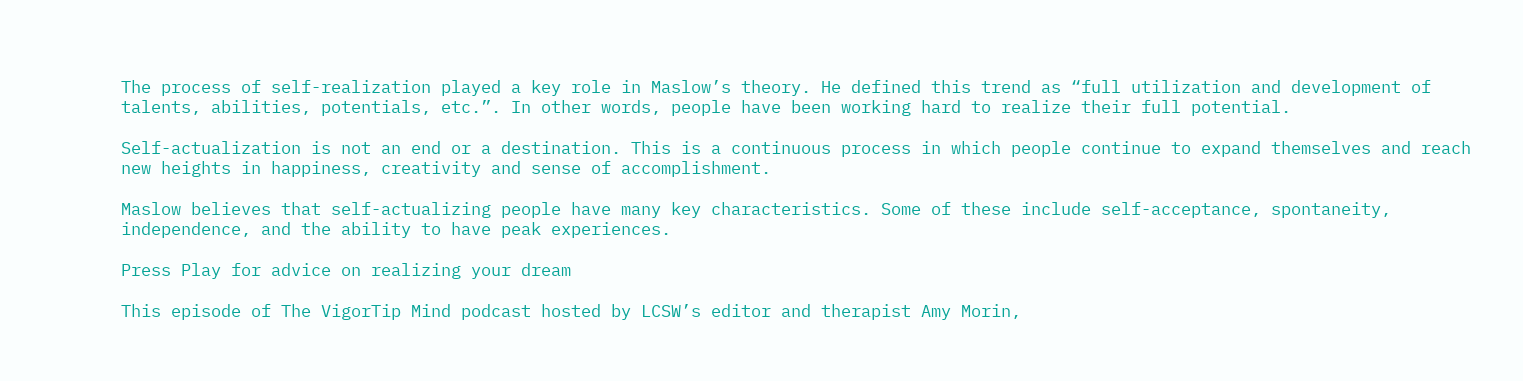The process of self-realization played a key role in Maslow’s theory. He defined this trend as “full utilization and development of talents, abilities, potentials, etc.”. In other words, people have been working hard to realize their full potential.

Self-actualization is not an end or a destination. This is a continuous process in which people continue to expand themselves and reach new heights in happiness, creativity and sense of accomplishment.

Maslow believes that self-actualizing people have many key characteristics. Some of these include self-acceptance, spontaneity, independence, and the ability to have peak experiences.

Press Play for advice on realizing your dream

This episode of The VigorTip Mind podcast hosted by LCSW’s editor and therapist Amy Morin,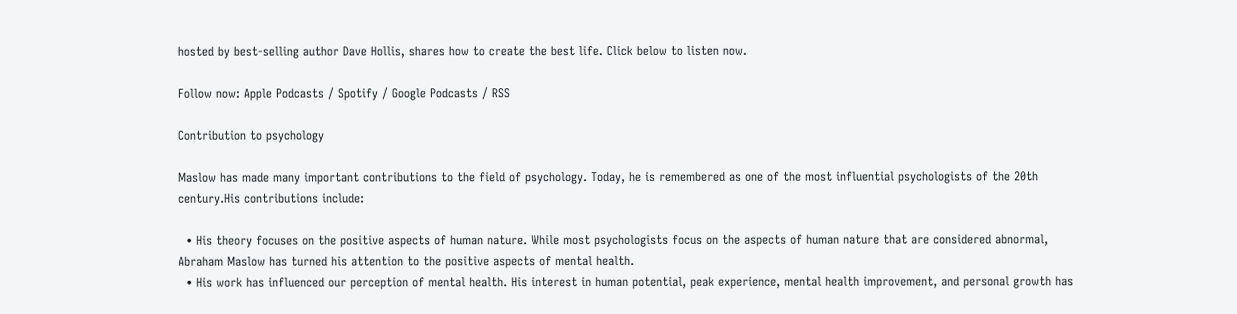hosted by best-selling author Dave Hollis, shares how to create the best life. Click below to listen now.

Follow now: Apple Podcasts / Spotify / Google Podcasts / RSS

Contribution to psychology

Maslow has made many important contributions to the field of psychology. Today, he is remembered as one of the most influential psychologists of the 20th century.His contributions include:

  • His theory focuses on the positive aspects of human nature. While most psychologists focus on the aspects of human nature that are considered abnormal, Abraham Maslow has turned his attention to the positive aspects of mental health.
  • His work has influenced our perception of mental health. His interest in human potential, peak experience, mental health improvement, and personal growth has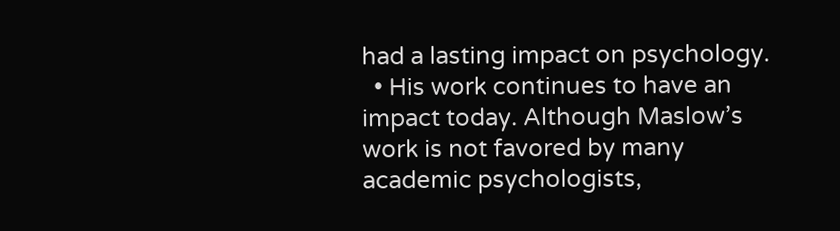had a lasting impact on psychology.
  • His work continues to have an impact today. Although Maslow’s work is not favored by many academic psychologists,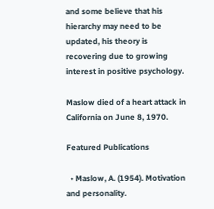and some believe that his hierarchy may need to be updated, his theory is recovering due to growing interest in positive psychology.

Maslow died of a heart attack in California on June 8, 1970.

Featured Publications

  • Maslow, A. (1954). Motivation and personality.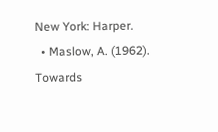New York: Harper.
  • Maslow, A. (1962). Towards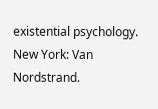existential psychology. New York: Van Nordstrand.